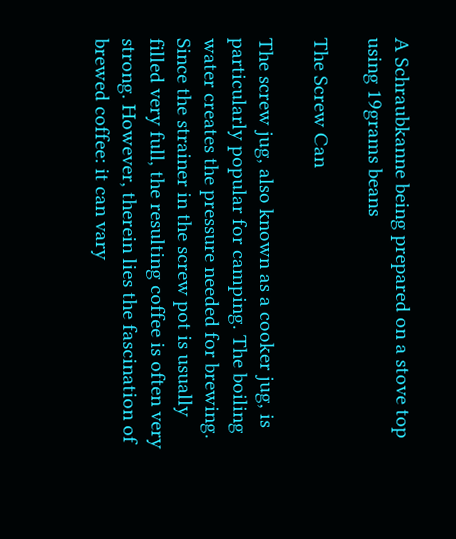A Schraubkanne being prepared on a stove top using 19grams beans

The Screw Can

The screw jug, also known as a cooker jug, is particularly popular for camping. The boiling water creates the pressure needed for brewing. Since the strainer in the screw pot is usually filled very full, the resulting coffee is often very strong. However, therein lies the fascination of brewed coffee: it can vary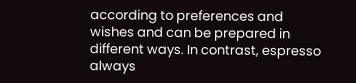according to preferences and wishes and can be prepared in different ways. In contrast, espresso always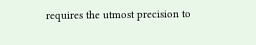requires the utmost precision to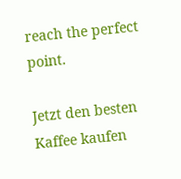reach the perfect point.

Jetzt den besten Kaffee kaufen